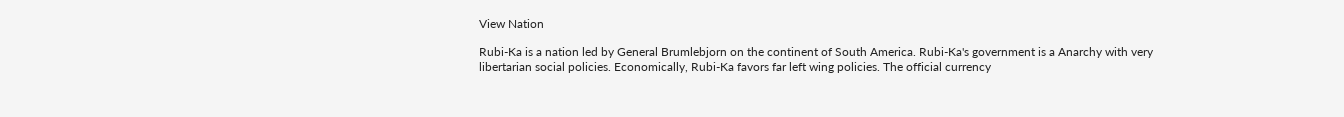View Nation

Rubi-Ka is a nation led by General Brumlebjorn on the continent of South America. Rubi-Ka's government is a Anarchy with very libertarian social policies. Economically, Rubi-Ka favors far left wing policies. The official currency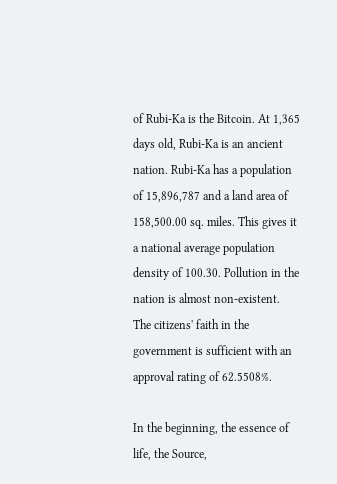of Rubi-Ka is the Bitcoin. At 1,365 days old, Rubi-Ka is an ancient nation. Rubi-Ka has a population of 15,896,787 and a land area of 158,500.00 sq. miles. This gives it a national average population density of 100.30. Pollution in the nation is almost non-existent. The citizens' faith in the government is sufficient with an approval rating of 62.5508%.

In the beginning, the essence of life, the Source,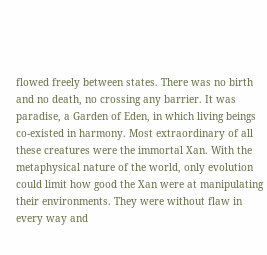flowed freely between states. There was no birth and no death, no crossing any barrier. It was paradise, a Garden of Eden, in which living beings co-existed in harmony. Most extraordinary of all these creatures were the immortal Xan. With the metaphysical nature of the world, only evolution could limit how good the Xan were at manipulating their environments. They were without flaw in every way and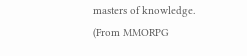masters of knowledge. (From MMORPG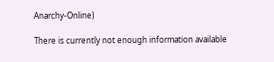Anarchy-Online)

There is currently not enough information available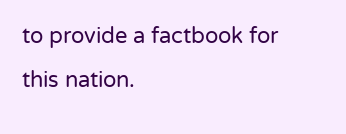to provide a factbook for this nation.